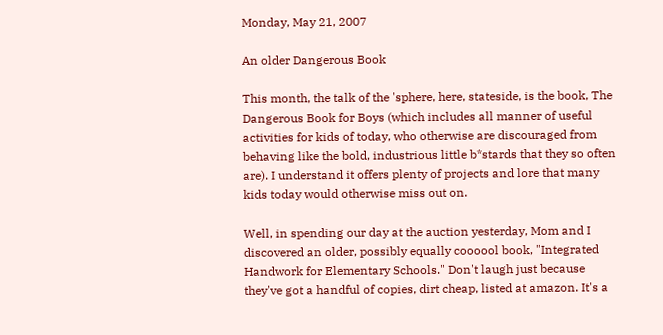Monday, May 21, 2007

An older Dangerous Book

This month, the talk of the 'sphere, here, stateside, is the book, The Dangerous Book for Boys (which includes all manner of useful activities for kids of today, who otherwise are discouraged from behaving like the bold, industrious little b*stards that they so often are). I understand it offers plenty of projects and lore that many kids today would otherwise miss out on.

Well, in spending our day at the auction yesterday, Mom and I discovered an older, possibly equally coooool book, "Integrated Handwork for Elementary Schools." Don't laugh just because they've got a handful of copies, dirt cheap, listed at amazon. It's a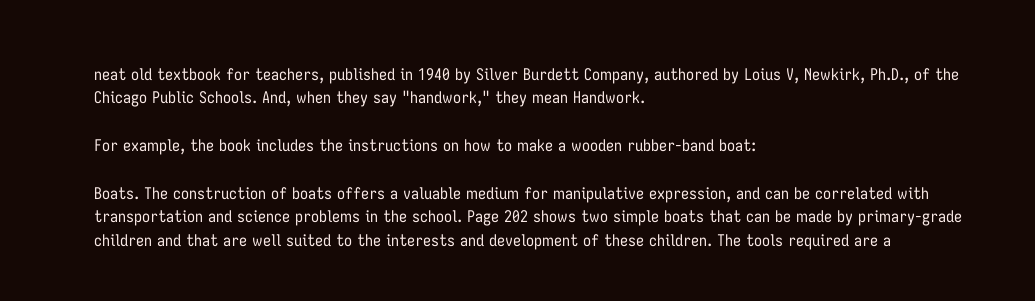neat old textbook for teachers, published in 1940 by Silver Burdett Company, authored by Loius V, Newkirk, Ph.D., of the Chicago Public Schools. And, when they say "handwork," they mean Handwork.

For example, the book includes the instructions on how to make a wooden rubber-band boat:

Boats. The construction of boats offers a valuable medium for manipulative expression, and can be correlated with transportation and science problems in the school. Page 202 shows two simple boats that can be made by primary-grade children and that are well suited to the interests and development of these children. The tools required are a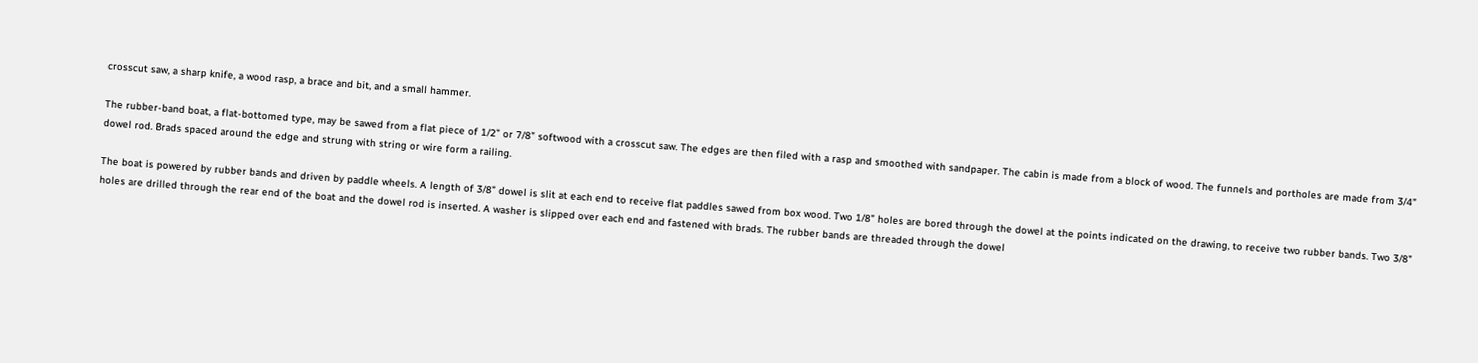crosscut saw, a sharp knife, a wood rasp, a brace and bit, and a small hammer.

The rubber-band boat, a flat-bottomed type, may be sawed from a flat piece of 1/2” or 7/8” softwood with a crosscut saw. The edges are then filed with a rasp and smoothed with sandpaper. The cabin is made from a block of wood. The funnels and portholes are made from 3/4” dowel rod. Brads spaced around the edge and strung with string or wire form a railing.

The boat is powered by rubber bands and driven by paddle wheels. A length of 3/8” dowel is slit at each end to receive flat paddles sawed from box wood. Two 1/8” holes are bored through the dowel at the points indicated on the drawing, to receive two rubber bands. Two 3/8” holes are drilled through the rear end of the boat and the dowel rod is inserted. A washer is slipped over each end and fastened with brads. The rubber bands are threaded through the dowel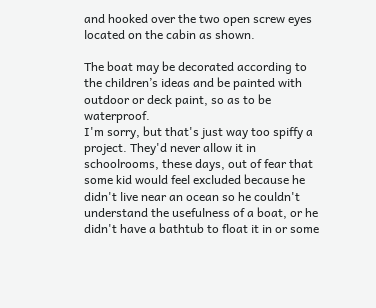and hooked over the two open screw eyes located on the cabin as shown.

The boat may be decorated according to the children’s ideas and be painted with outdoor or deck paint, so as to be waterproof.
I'm sorry, but that's just way too spiffy a project. They'd never allow it in schoolrooms, these days, out of fear that some kid would feel excluded because he didn't live near an ocean so he couldn't understand the usefulness of a boat, or he didn't have a bathtub to float it in or some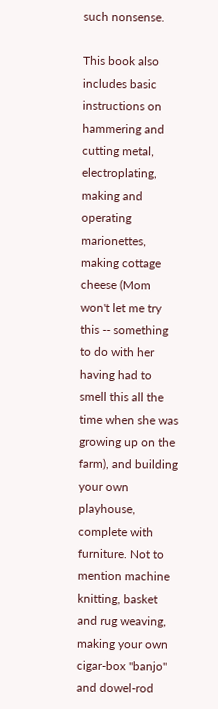such nonsense.

This book also includes basic instructions on hammering and cutting metal, electroplating, making and operating marionettes, making cottage cheese (Mom won't let me try this -- something to do with her having had to smell this all the time when she was growing up on the farm), and building your own playhouse, complete with furniture. Not to mention machine knitting, basket and rug weaving, making your own cigar-box "banjo" and dowel-rod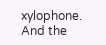xylophone. And the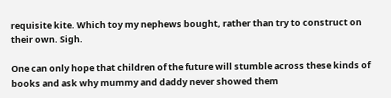requisite kite. Which toy my nephews bought, rather than try to construct on their own. Sigh.

One can only hope that children of the future will stumble across these kinds of books and ask why mummy and daddy never showed them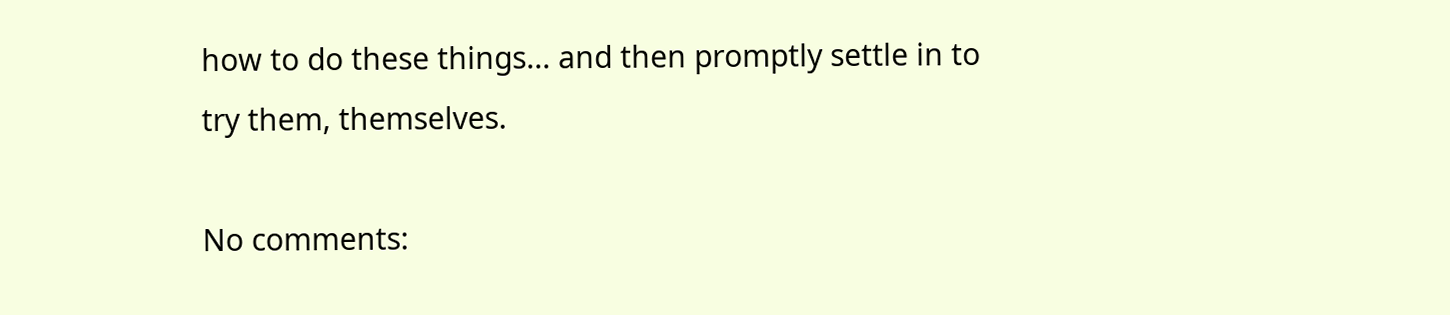how to do these things... and then promptly settle in to try them, themselves.

No comments: